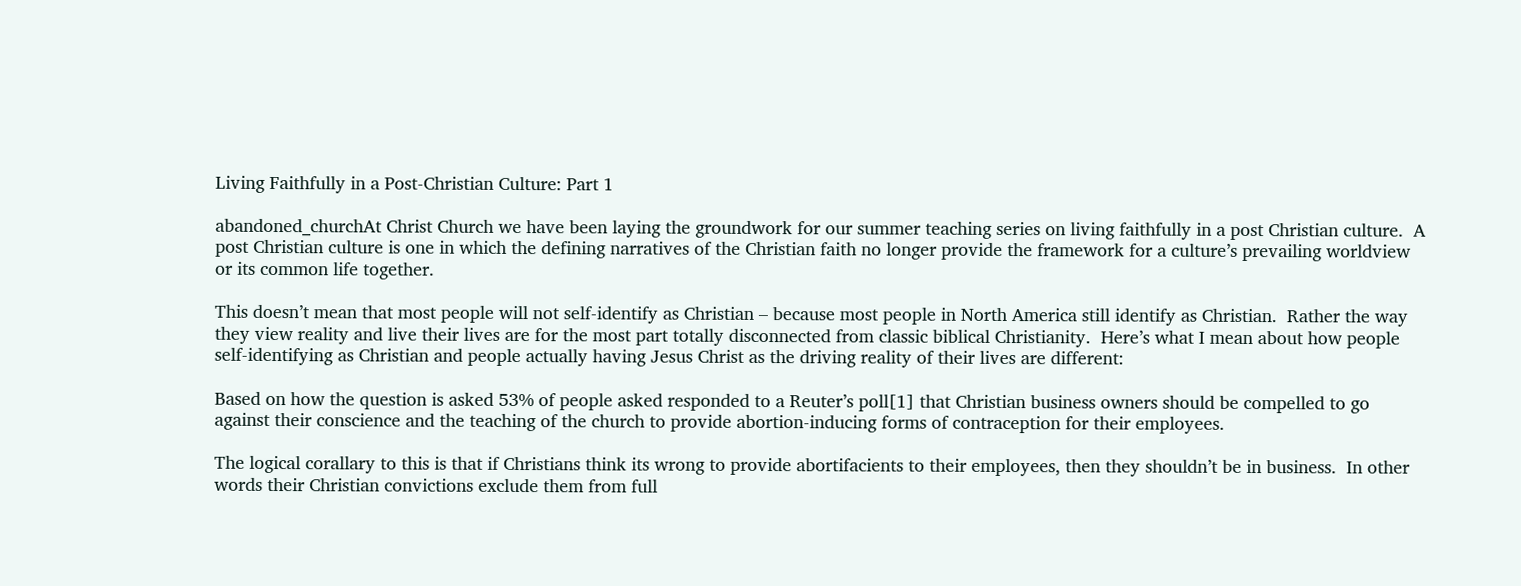Living Faithfully in a Post-Christian Culture: Part 1

abandoned_churchAt Christ Church we have been laying the groundwork for our summer teaching series on living faithfully in a post Christian culture.  A post Christian culture is one in which the defining narratives of the Christian faith no longer provide the framework for a culture’s prevailing worldview or its common life together.

This doesn’t mean that most people will not self-identify as Christian – because most people in North America still identify as Christian.  Rather the way they view reality and live their lives are for the most part totally disconnected from classic biblical Christianity.  Here’s what I mean about how people self-identifying as Christian and people actually having Jesus Christ as the driving reality of their lives are different:

Based on how the question is asked 53% of people asked responded to a Reuter’s poll[1] that Christian business owners should be compelled to go against their conscience and the teaching of the church to provide abortion-inducing forms of contraception for their employees.

The logical corallary to this is that if Christians think its wrong to provide abortifacients to their employees, then they shouldn’t be in business.  In other words their Christian convictions exclude them from full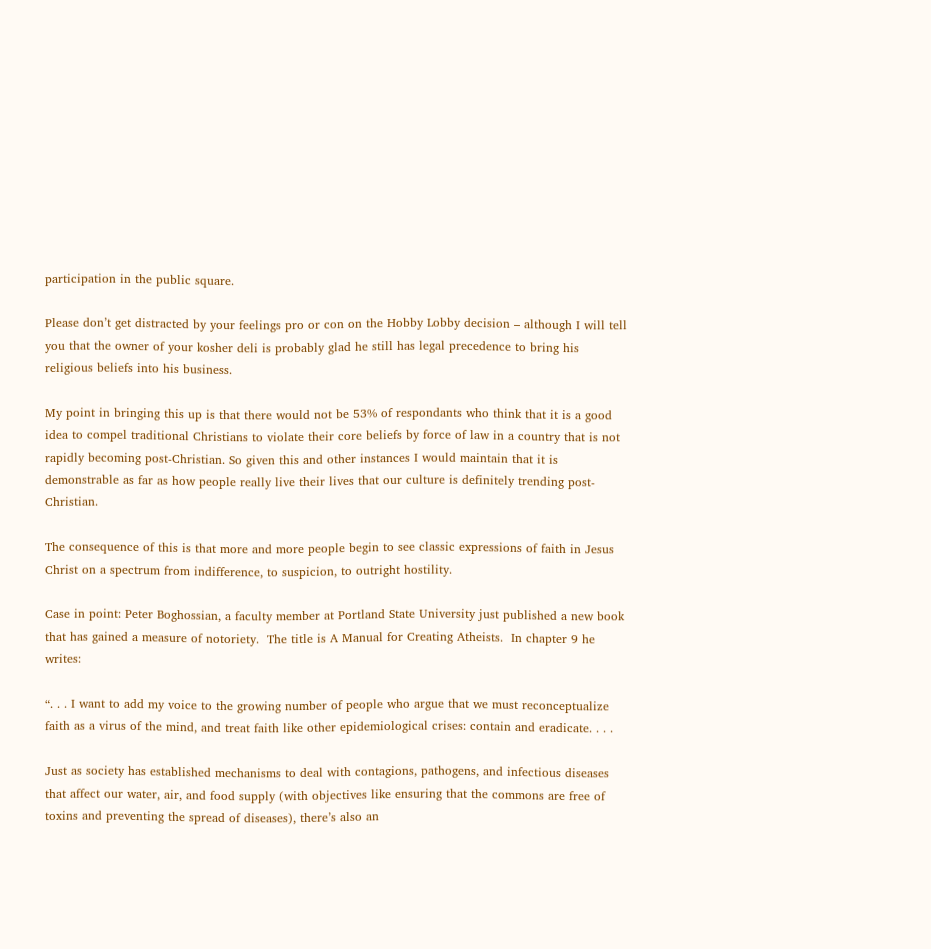participation in the public square.

Please don’t get distracted by your feelings pro or con on the Hobby Lobby decision – although I will tell you that the owner of your kosher deli is probably glad he still has legal precedence to bring his religious beliefs into his business.

My point in bringing this up is that there would not be 53% of respondants who think that it is a good idea to compel traditional Christians to violate their core beliefs by force of law in a country that is not rapidly becoming post-Christian. So given this and other instances I would maintain that it is demonstrable as far as how people really live their lives that our culture is definitely trending post-Christian.

The consequence of this is that more and more people begin to see classic expressions of faith in Jesus Christ on a spectrum from indifference, to suspicion, to outright hostility.

Case in point: Peter Boghossian, a faculty member at Portland State University just published a new book that has gained a measure of notoriety.  The title is A Manual for Creating Atheists.  In chapter 9 he writes:

“. . . I want to add my voice to the growing number of people who argue that we must reconceptualize faith as a virus of the mind, and treat faith like other epidemiological crises: contain and eradicate. . . .

Just as society has established mechanisms to deal with contagions, pathogens, and infectious diseases that affect our water, air, and food supply (with objectives like ensuring that the commons are free of toxins and preventing the spread of diseases), there’s also an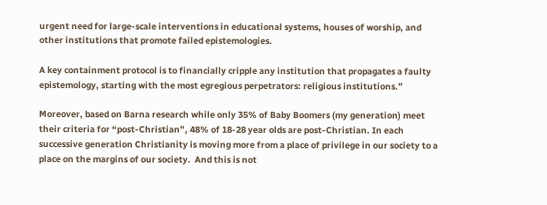urgent need for large-scale interventions in educational systems, houses of worship, and other institutions that promote failed epistemologies.

A key containment protocol is to financially cripple any institution that propagates a faulty epistemology, starting with the most egregious perpetrators: religious institutions.”

Moreover, based on Barna research while only 35% of Baby Boomers (my generation) meet their criteria for “post-Christian”, 48% of 18-28 year olds are post-Christian. In each successive generation Christianity is moving more from a place of privilege in our society to a place on the margins of our society.  And this is not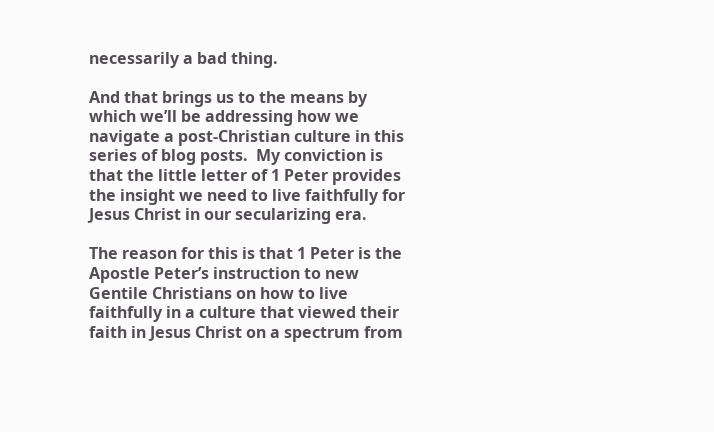necessarily a bad thing.

And that brings us to the means by which we’ll be addressing how we navigate a post-Christian culture in this series of blog posts.  My conviction is that the little letter of 1 Peter provides the insight we need to live faithfully for Jesus Christ in our secularizing era.

The reason for this is that 1 Peter is the Apostle Peter’s instruction to new Gentile Christians on how to live faithfully in a culture that viewed their faith in Jesus Christ on a spectrum from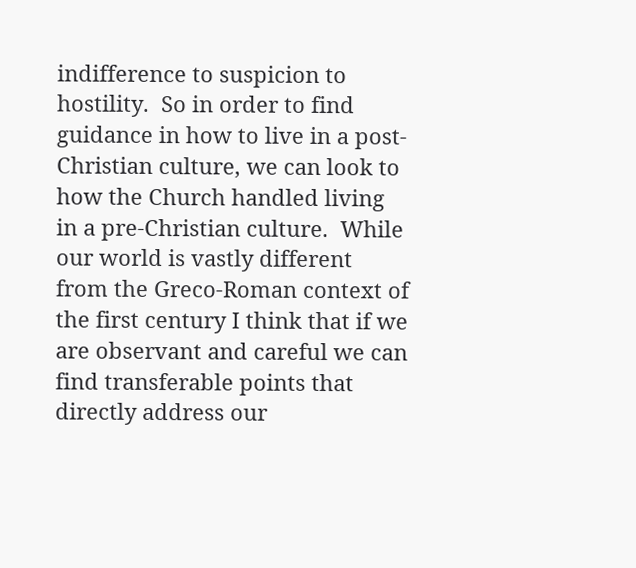indifference to suspicion to hostility.  So in order to find guidance in how to live in a post-Christian culture, we can look to how the Church handled living in a pre-Christian culture.  While our world is vastly different from the Greco-Roman context of the first century I think that if we are observant and careful we can find transferable points that directly address our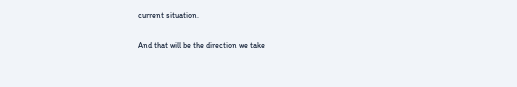current situation.

And that will be the direction we take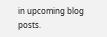in upcoming blog posts.